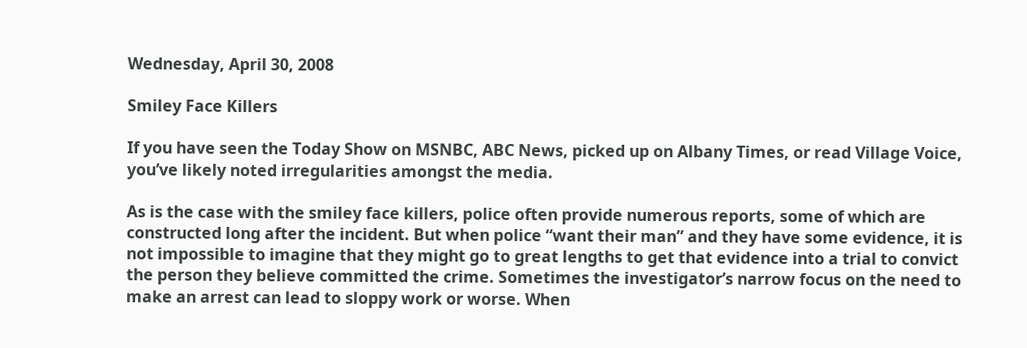Wednesday, April 30, 2008

Smiley Face Killers

If you have seen the Today Show on MSNBC, ABC News, picked up on Albany Times, or read Village Voice, you’ve likely noted irregularities amongst the media.

As is the case with the smiley face killers, police often provide numerous reports, some of which are constructed long after the incident. But when police “want their man” and they have some evidence, it is not impossible to imagine that they might go to great lengths to get that evidence into a trial to convict the person they believe committed the crime. Sometimes the investigator’s narrow focus on the need to make an arrest can lead to sloppy work or worse. When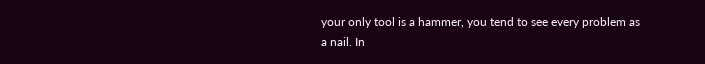your only tool is a hammer, you tend to see every problem as a nail. In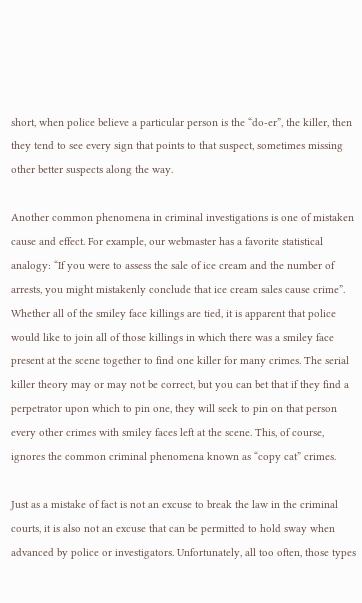short, when police believe a particular person is the “do-er”, the killer, then they tend to see every sign that points to that suspect, sometimes missing other better suspects along the way.

Another common phenomena in criminal investigations is one of mistaken cause and effect. For example, our webmaster has a favorite statistical analogy: “If you were to assess the sale of ice cream and the number of arrests, you might mistakenly conclude that ice cream sales cause crime”. Whether all of the smiley face killings are tied, it is apparent that police would like to join all of those killings in which there was a smiley face present at the scene together to find one killer for many crimes. The serial killer theory may or may not be correct, but you can bet that if they find a perpetrator upon which to pin one, they will seek to pin on that person every other crimes with smiley faces left at the scene. This, of course, ignores the common criminal phenomena known as “copy cat” crimes.

Just as a mistake of fact is not an excuse to break the law in the criminal courts, it is also not an excuse that can be permitted to hold sway when advanced by police or investigators. Unfortunately, all too often, those types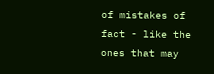of mistakes of fact - like the ones that may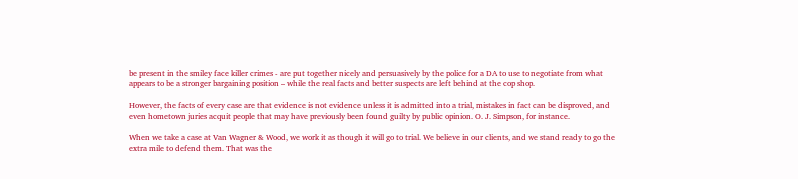be present in the smiley face killer crimes - are put together nicely and persuasively by the police for a DA to use to negotiate from what appears to be a stronger bargaining position – while the real facts and better suspects are left behind at the cop shop.

However, the facts of every case are that evidence is not evidence unless it is admitted into a trial, mistakes in fact can be disproved, and even hometown juries acquit people that may have previously been found guilty by public opinion. O. J. Simpson, for instance.

When we take a case at Van Wagner & Wood, we work it as though it will go to trial. We believe in our clients, and we stand ready to go the extra mile to defend them. That was the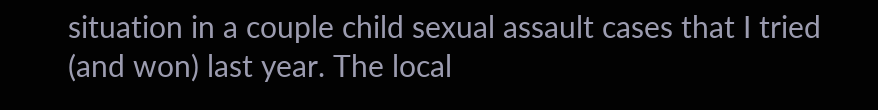situation in a couple child sexual assault cases that I tried (and won) last year. The local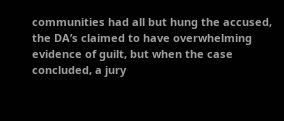communities had all but hung the accused, the DA’s claimed to have overwhelming evidence of guilt, but when the case concluded, a jury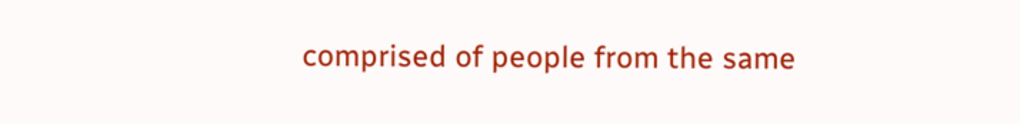comprised of people from the same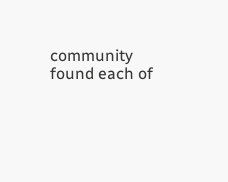community found each of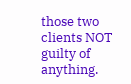those two clients NOT guilty of anything.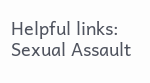Helpful links:
Sexual Assault